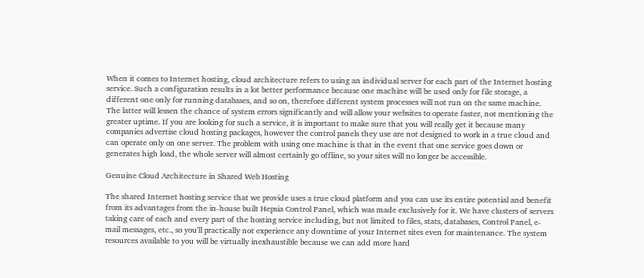When it comes to Internet hosting, cloud architecture refers to using an individual server for each part of the Internet hosting service. Such a configuration results in a lot better performance because one machine will be used only for file storage, a different one only for running databases, and so on, therefore different system processes will not run on the same machine. The latter will lessen the chance of system errors significantly and will allow your websites to operate faster, not mentioning the greater uptime. If you are looking for such a service, it is important to make sure that you will really get it because many companies advertise cloud hosting packages, however the control panels they use are not designed to work in a true cloud and can operate only on one server. The problem with using one machine is that in the event that one service goes down or generates high load, the whole server will almost certainly go offline, so your sites will no longer be accessible.

Genuine Cloud Architecture in Shared Web Hosting

The shared Internet hosting service that we provide uses a true cloud platform and you can use its entire potential and benefit from its advantages from the in-house built Hepsia Control Panel, which was made exclusively for it. We have clusters of servers taking care of each and every part of the hosting service including, but not limited to files, stats, databases, Control Panel, e-mail messages, etc., so you'll practically not experience any downtime of your Internet sites even for maintenance. The system resources available to you will be virtually inexhaustible because we can add more hard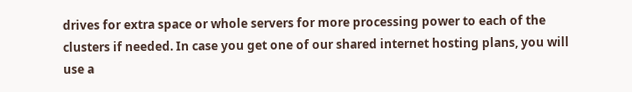drives for extra space or whole servers for more processing power to each of the clusters if needed. In case you get one of our shared internet hosting plans, you will use a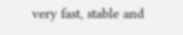very fast, stable and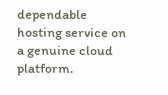dependable hosting service on a genuine cloud platform.